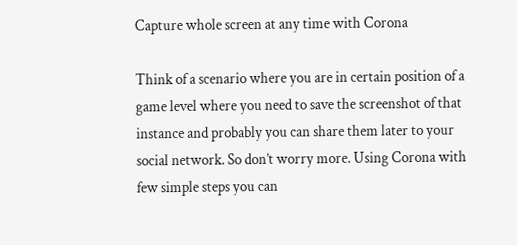Capture whole screen at any time with Corona

Think of a scenario where you are in certain position of a game level where you need to save the screenshot of that instance and probably you can share them later to your social network. So don’t worry more. Using Corona with few simple steps you can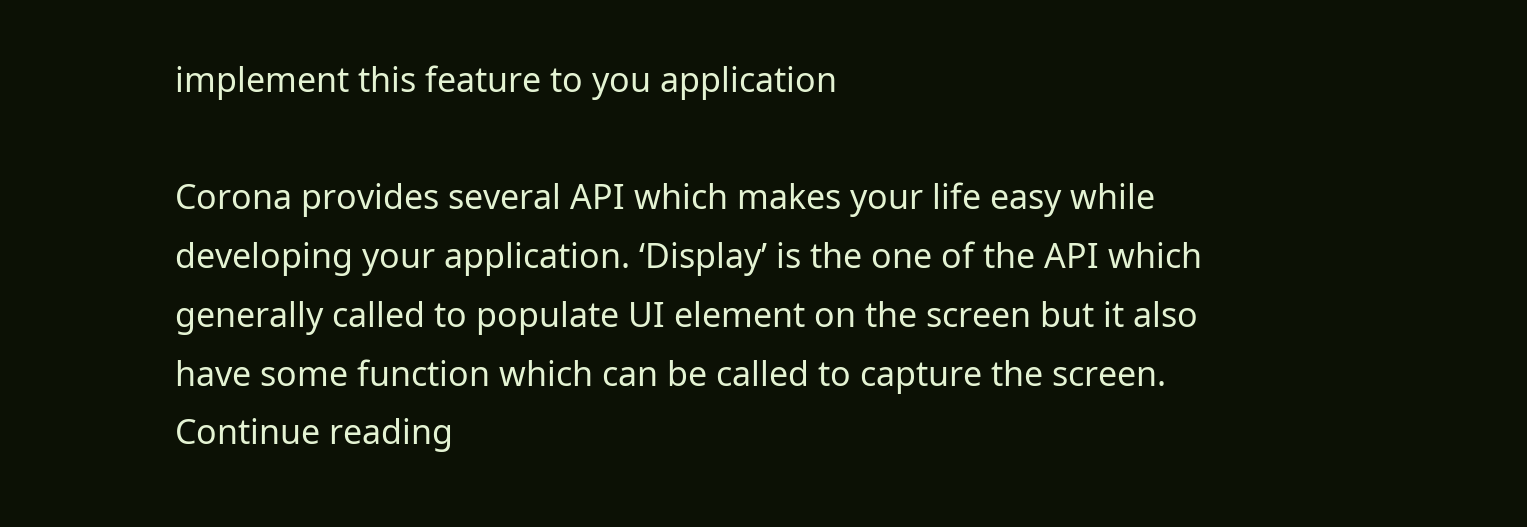implement this feature to you application

Corona provides several API which makes your life easy while developing your application. ‘Display’ is the one of the API which generally called to populate UI element on the screen but it also have some function which can be called to capture the screen.
Continue reading